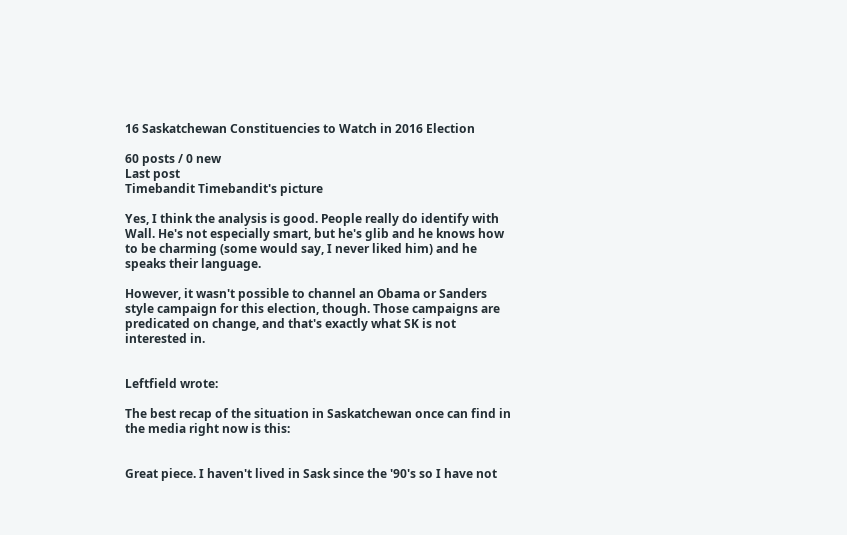16 Saskatchewan Constituencies to Watch in 2016 Election

60 posts / 0 new
Last post
Timebandit Timebandit's picture

Yes, I think the analysis is good. People really do identify with Wall. He's not especially smart, but he's glib and he knows how to be charming (some would say, I never liked him) and he speaks their language.

However, it wasn't possible to channel an Obama or Sanders style campaign for this election, though. Those campaigns are predicated on change, and that's exactly what SK is not interested in.


Leftfield wrote:

The best recap of the situation in Saskatchewan once can find in the media right now is this:


Great piece. I haven't lived in Sask since the '90's so I have not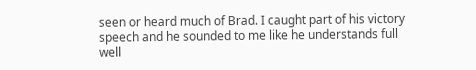seen or heard much of Brad. I caught part of his victory speech and he sounded to me like he understands full well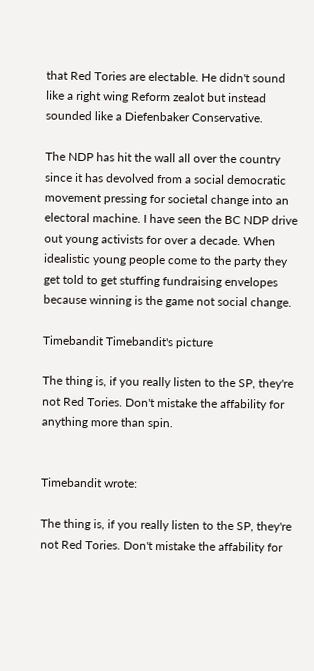that Red Tories are electable. He didn't sound like a right wing Reform zealot but instead sounded like a Diefenbaker Conservative.

The NDP has hit the wall all over the country since it has devolved from a social democratic movement pressing for societal change into an electoral machine. I have seen the BC NDP drive out young activists for over a decade. When idealistic young people come to the party they get told to get stuffing fundraising envelopes because winning is the game not social change.

Timebandit Timebandit's picture

The thing is, if you really listen to the SP, they're not Red Tories. Don't mistake the affability for anything more than spin.


Timebandit wrote:

The thing is, if you really listen to the SP, they're not Red Tories. Don't mistake the affability for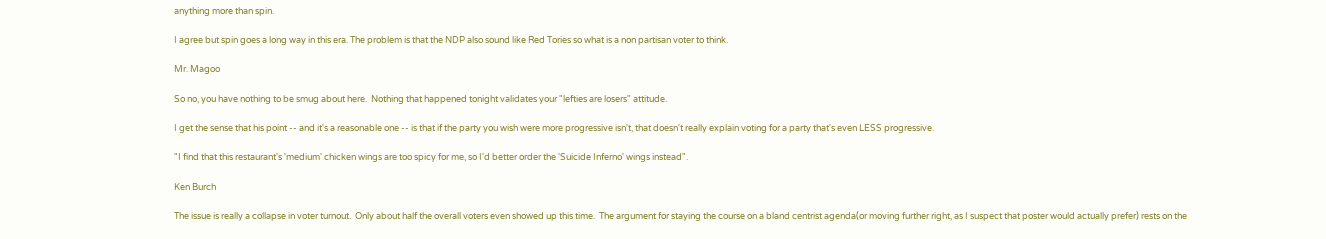anything more than spin.

I agree but spin goes a long way in this era. The problem is that the NDP also sound like Red Tories so what is a non partisan voter to think.

Mr. Magoo

So no, you have nothing to be smug about here.  Nothing that happened tonight validates your "lefties are losers" attitude.

I get the sense that his point -- and it's a reasonable one -- is that if the party you wish were more progressive isn't, that doesn't really explain voting for a party that's even LESS progressive.

"I find that this restaurant's 'medium' chicken wings are too spicy for me, so I'd better order the 'Suicide Inferno' wings instead".

Ken Burch

The issue is really a collapse in voter turnout.  Only about half the overall voters even showed up this time.  The argument for staying the course on a bland centrist agenda(or moving further right, as I suspect that poster would actually prefer) rests on the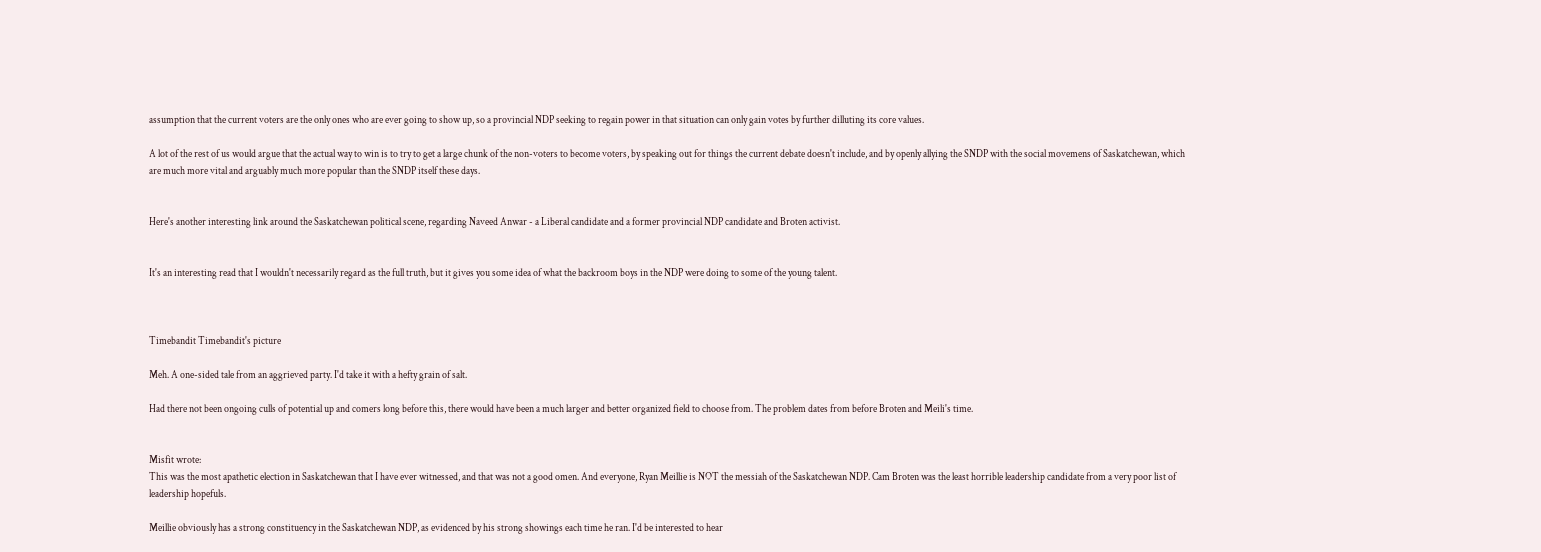assumption that the current voters are the only ones who are ever going to show up, so a provincial NDP seeking to regain power in that situation can only gain votes by further dilluting its core values.

A lot of the rest of us would argue that the actual way to win is to try to get a large chunk of the non-voters to become voters, by speaking out for things the current debate doesn't include, and by openly allying the SNDP with the social movemens of Saskatchewan, which are much more vital and arguably much more popular than the SNDP itself these days.


Here's another interesting link around the Saskatchewan political scene, regarding Naveed Anwar - a Liberal candidate and a former provincial NDP candidate and Broten activist.


It's an interesting read that I wouldn't necessarily regard as the full truth, but it gives you some idea of what the backroom boys in the NDP were doing to some of the young talent.



Timebandit Timebandit's picture

Meh. A one-sided tale from an aggrieved party. I'd take it with a hefty grain of salt.

Had there not been ongoing culls of potential up and comers long before this, there would have been a much larger and better organized field to choose from. The problem dates from before Broten and Meili's time.


Misfit wrote:
This was the most apathetic election in Saskatchewan that I have ever witnessed, and that was not a good omen. And everyone, Ryan Meillie is NOT the messiah of the Saskatchewan NDP. Cam Broten was the least horrible leadership candidate from a very poor list of leadership hopefuls.

Meillie obviously has a strong constituency in the Saskatchewan NDP, as evidenced by his strong showings each time he ran. I'd be interested to hear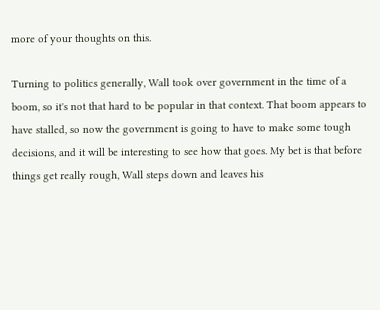more of your thoughts on this.

Turning to politics generally, Wall took over government in the time of a boom, so it's not that hard to be popular in that context. That boom appears to have stalled, so now the government is going to have to make some tough decisions, and it will be interesting to see how that goes. My bet is that before things get really rough, Wall steps down and leaves his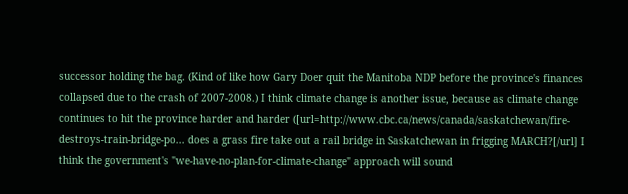successor holding the bag. (Kind of like how Gary Doer quit the Manitoba NDP before the province's finances collapsed due to the crash of 2007-2008.) I think climate change is another issue, because as climate change continues to hit the province harder and harder ([url=http://www.cbc.ca/news/canada/saskatchewan/fire-destroys-train-bridge-po... does a grass fire take out a rail bridge in Saskatchewan in frigging MARCH?[/url] I think the government's "we-have-no-plan-for-climate-change" approach will sound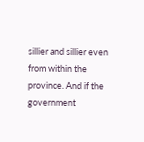sillier and sillier even from within the province. And if the government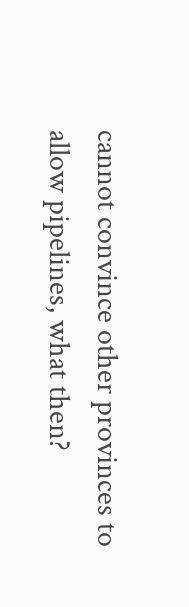cannot convince other provinces to allow pipelines, what then?